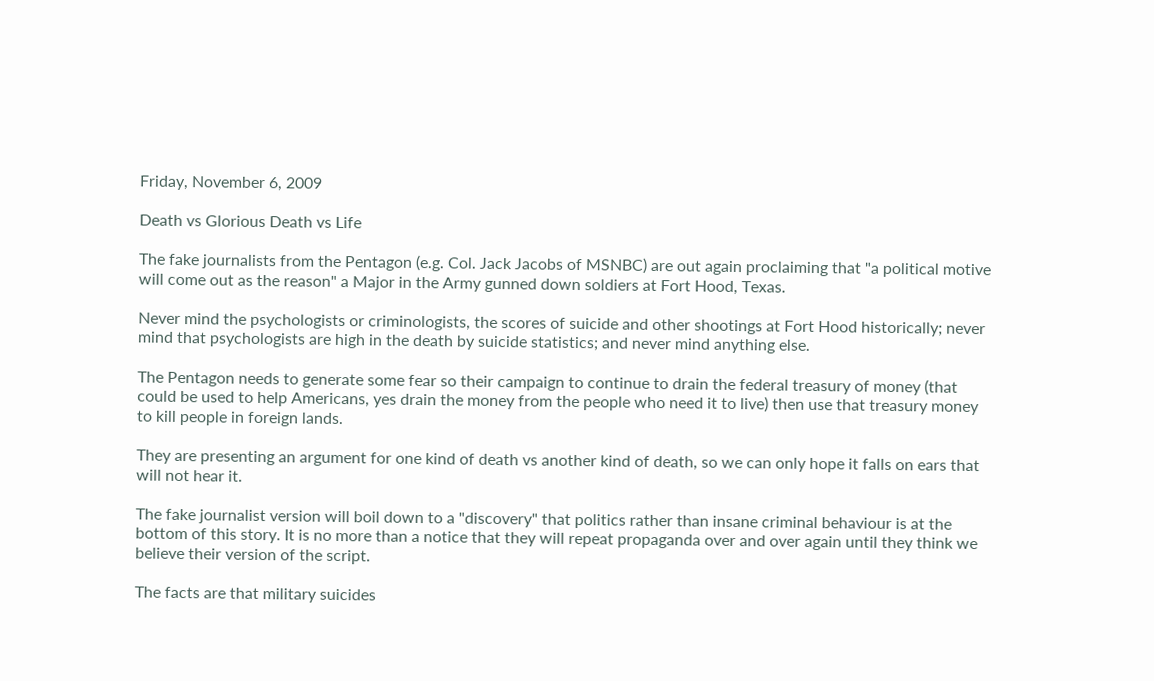Friday, November 6, 2009

Death vs Glorious Death vs Life

The fake journalists from the Pentagon (e.g. Col. Jack Jacobs of MSNBC) are out again proclaiming that "a political motive will come out as the reason" a Major in the Army gunned down soldiers at Fort Hood, Texas.

Never mind the psychologists or criminologists, the scores of suicide and other shootings at Fort Hood historically; never mind that psychologists are high in the death by suicide statistics; and never mind anything else.

The Pentagon needs to generate some fear so their campaign to continue to drain the federal treasury of money (that could be used to help Americans, yes drain the money from the people who need it to live) then use that treasury money to kill people in foreign lands.

They are presenting an argument for one kind of death vs another kind of death, so we can only hope it falls on ears that will not hear it.

The fake journalist version will boil down to a "discovery" that politics rather than insane criminal behaviour is at the bottom of this story. It is no more than a notice that they will repeat propaganda over and over again until they think we believe their version of the script.

The facts are that military suicides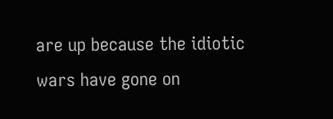are up because the idiotic wars have gone on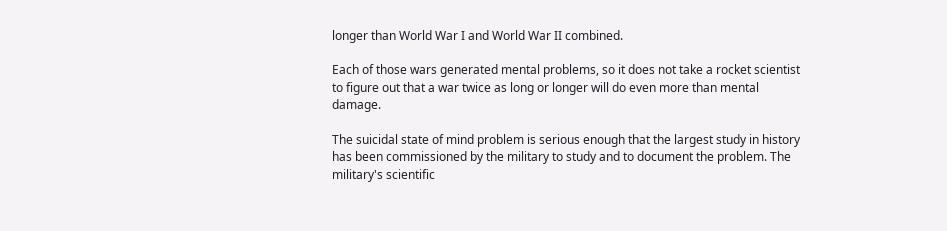longer than World War I and World War II combined.

Each of those wars generated mental problems, so it does not take a rocket scientist to figure out that a war twice as long or longer will do even more than mental damage.

The suicidal state of mind problem is serious enough that the largest study in history has been commissioned by the military to study and to document the problem. The military's scientific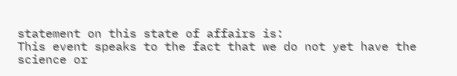statement on this state of affairs is:
This event speaks to the fact that we do not yet have the science or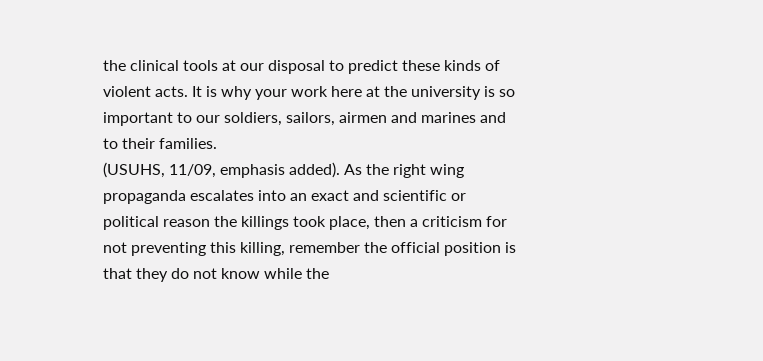the clinical tools at our disposal to predict these kinds of violent acts. It is why your work here at the university is so important to our soldiers, sailors, airmen and marines and to their families.
(USUHS, 11/09, emphasis added). As the right wing propaganda escalates into an exact and scientific or political reason the killings took place, then a criticism for not preventing this killing, remember the official position is that they do not know while the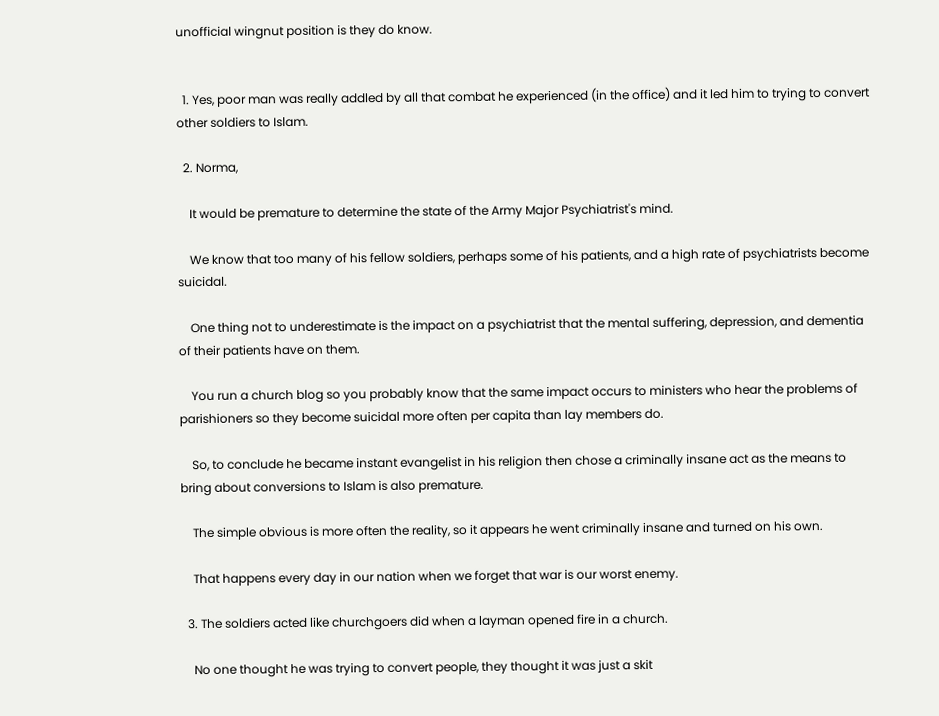unofficial wingnut position is they do know.


  1. Yes, poor man was really addled by all that combat he experienced (in the office) and it led him to trying to convert other soldiers to Islam.

  2. Norma,

    It would be premature to determine the state of the Army Major Psychiatrist's mind.

    We know that too many of his fellow soldiers, perhaps some of his patients, and a high rate of psychiatrists become suicidal.

    One thing not to underestimate is the impact on a psychiatrist that the mental suffering, depression, and dementia of their patients have on them.

    You run a church blog so you probably know that the same impact occurs to ministers who hear the problems of parishioners so they become suicidal more often per capita than lay members do.

    So, to conclude he became instant evangelist in his religion then chose a criminally insane act as the means to bring about conversions to Islam is also premature.

    The simple obvious is more often the reality, so it appears he went criminally insane and turned on his own.

    That happens every day in our nation when we forget that war is our worst enemy.

  3. The soldiers acted like churchgoers did when a layman opened fire in a church.

    No one thought he was trying to convert people, they thought it was just a skit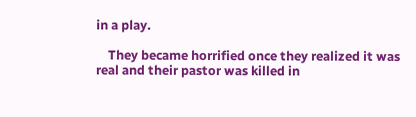in a play.

    They became horrified once they realized it was real and their pastor was killed in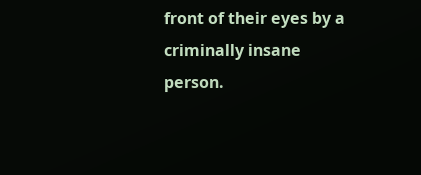front of their eyes by a criminally insane person.